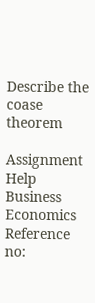Describe the coase theorem

Assignment Help Business Economics
Reference no: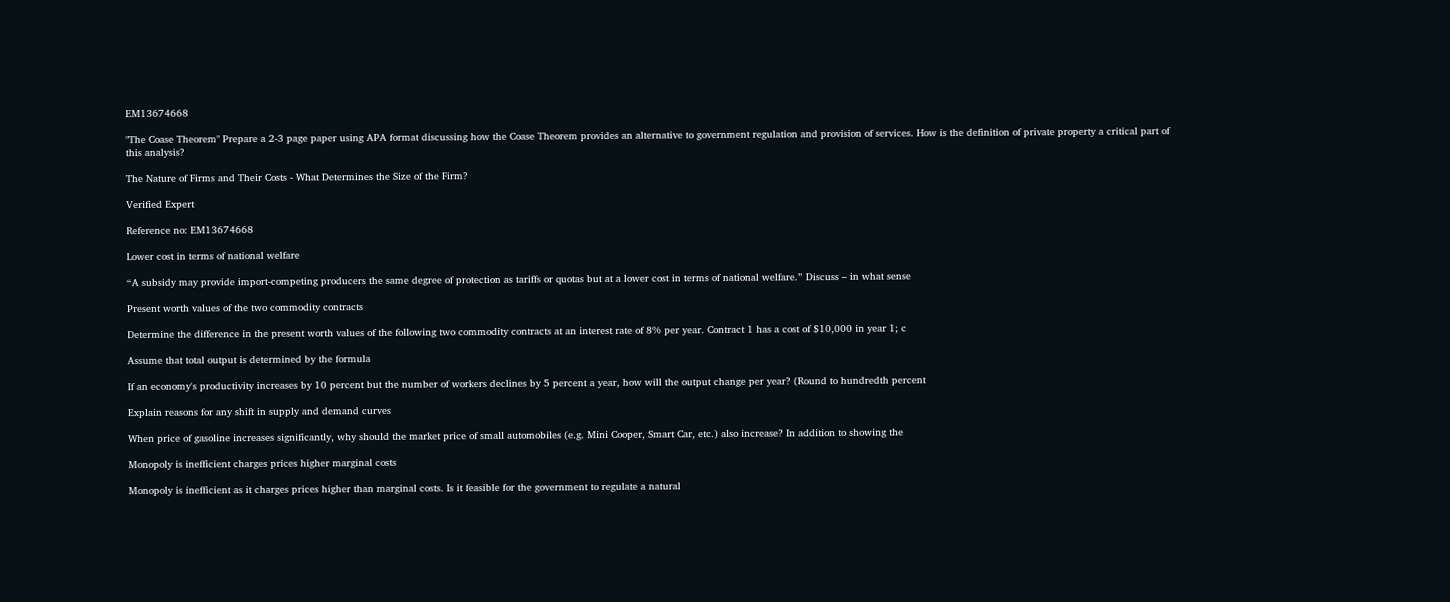EM13674668

"The Coase Theorem" Prepare a 2-3 page paper using APA format discussing how the Coase Theorem provides an alternative to government regulation and provision of services. How is the definition of private property a critical part of this analysis?

The Nature of Firms and Their Costs - What Determines the Size of the Firm?

Verified Expert

Reference no: EM13674668

Lower cost in terms of national welfare

“A subsidy may provide import-competing producers the same degree of protection as tariffs or quotas but at a lower cost in terms of national welfare.” Discuss – in what sense

Present worth values of the two commodity contracts

Determine the difference in the present worth values of the following two commodity contracts at an interest rate of 8% per year. Contract 1 has a cost of $10,000 in year 1; c

Assume that total output is determined by the formula

If an economy's productivity increases by 10 percent but the number of workers declines by 5 percent a year, how will the output change per year? (Round to hundredth percent

Explain reasons for any shift in supply and demand curves

When price of gasoline increases significantly, why should the market price of small automobiles (e.g. Mini Cooper, Smart Car, etc.) also increase? In addition to showing the

Monopoly is inefficient charges prices higher marginal costs

Monopoly is inefficient as it charges prices higher than marginal costs. Is it feasible for the government to regulate a natural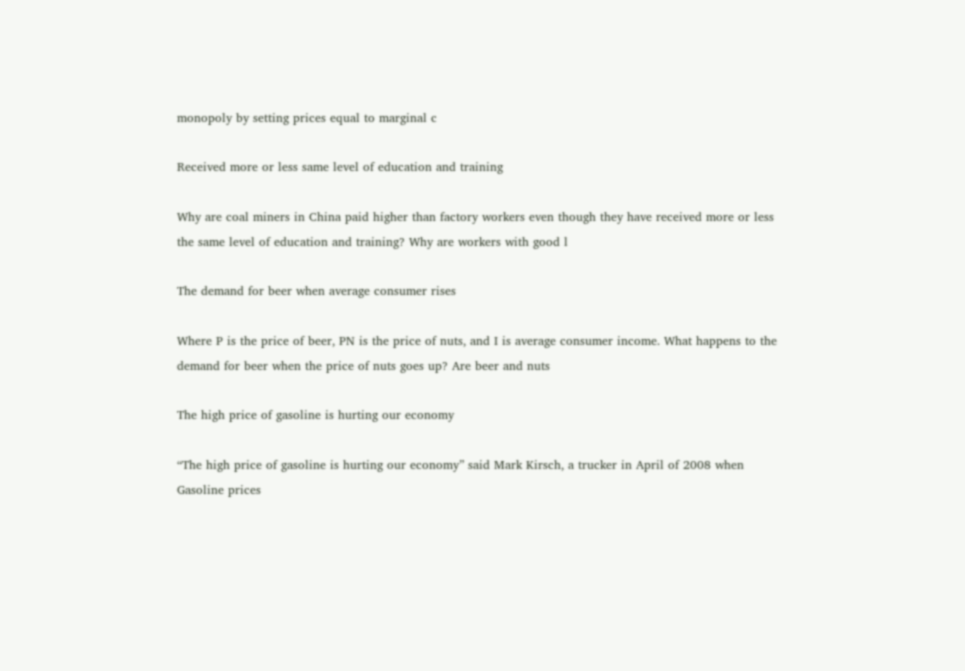monopoly by setting prices equal to marginal c

Received more or less same level of education and training

Why are coal miners in China paid higher than factory workers even though they have received more or less the same level of education and training? Why are workers with good l

The demand for beer when average consumer rises

Where P is the price of beer, PN is the price of nuts, and I is average consumer income. What happens to the demand for beer when the price of nuts goes up? Are beer and nuts

The high price of gasoline is hurting our economy

“The high price of gasoline is hurting our economy” said Mark Kirsch, a trucker in April of 2008 when Gasoline prices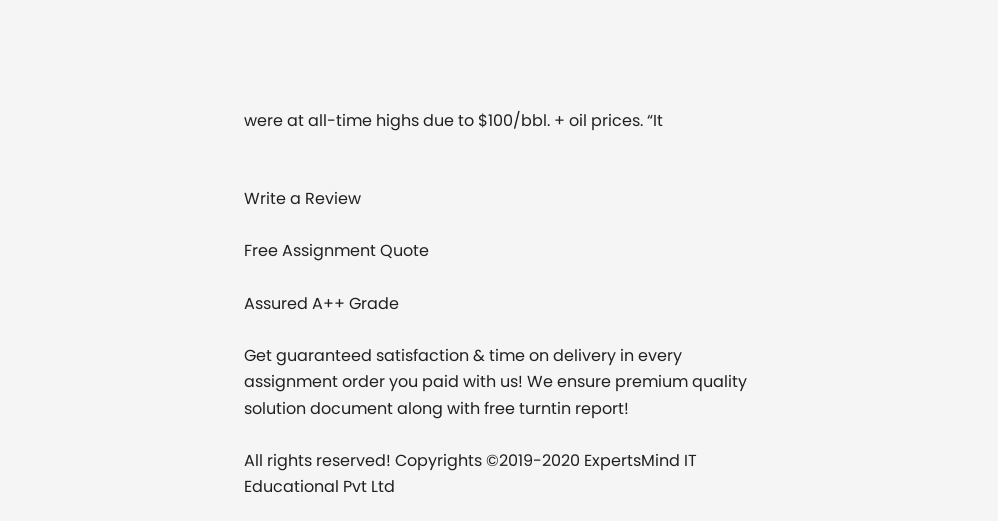were at all-time highs due to $100/bbl. + oil prices. “It


Write a Review

Free Assignment Quote

Assured A++ Grade

Get guaranteed satisfaction & time on delivery in every assignment order you paid with us! We ensure premium quality solution document along with free turntin report!

All rights reserved! Copyrights ©2019-2020 ExpertsMind IT Educational Pvt Ltd